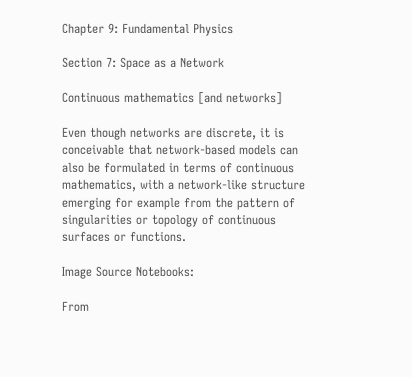Chapter 9: Fundamental Physics

Section 7: Space as a Network

Continuous mathematics [and networks]

Even though networks are discrete, it is conceivable that network-based models can also be formulated in terms of continuous mathematics, with a network-like structure emerging for example from the pattern of singularities or topology of continuous surfaces or functions.

Image Source Notebooks:

From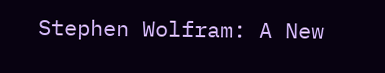Stephen Wolfram: A New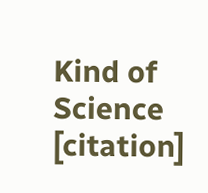Kind of Science [citation]